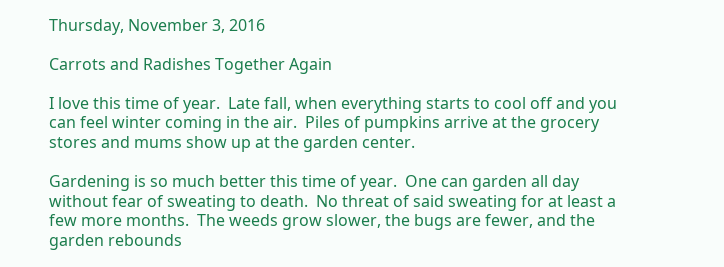Thursday, November 3, 2016

Carrots and Radishes Together Again

I love this time of year.  Late fall, when everything starts to cool off and you can feel winter coming in the air.  Piles of pumpkins arrive at the grocery stores and mums show up at the garden center.

Gardening is so much better this time of year.  One can garden all day without fear of sweating to death.  No threat of said sweating for at least a few more months.  The weeds grow slower, the bugs are fewer, and the garden rebounds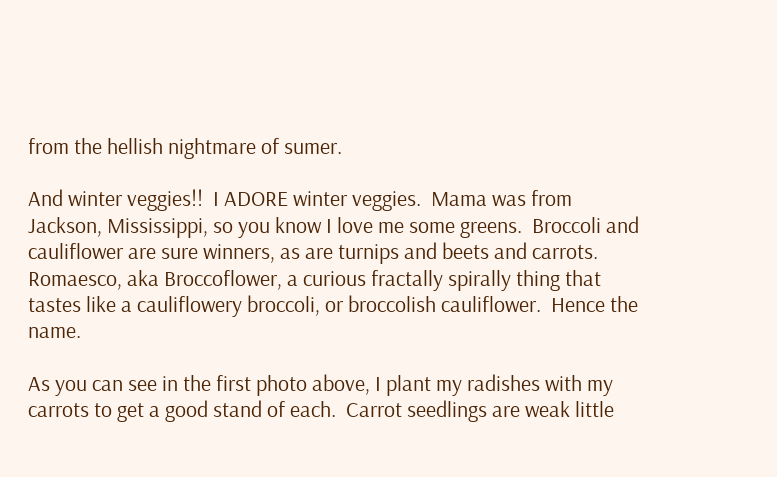from the hellish nightmare of sumer.

And winter veggies!!  I ADORE winter veggies.  Mama was from Jackson, Mississippi, so you know I love me some greens.  Broccoli and cauliflower are sure winners, as are turnips and beets and carrots.  Romaesco, aka Broccoflower, a curious fractally spirally thing that tastes like a cauliflowery broccoli, or broccolish cauliflower.  Hence the name.

As you can see in the first photo above, I plant my radishes with my carrots to get a good stand of each.  Carrot seedlings are weak little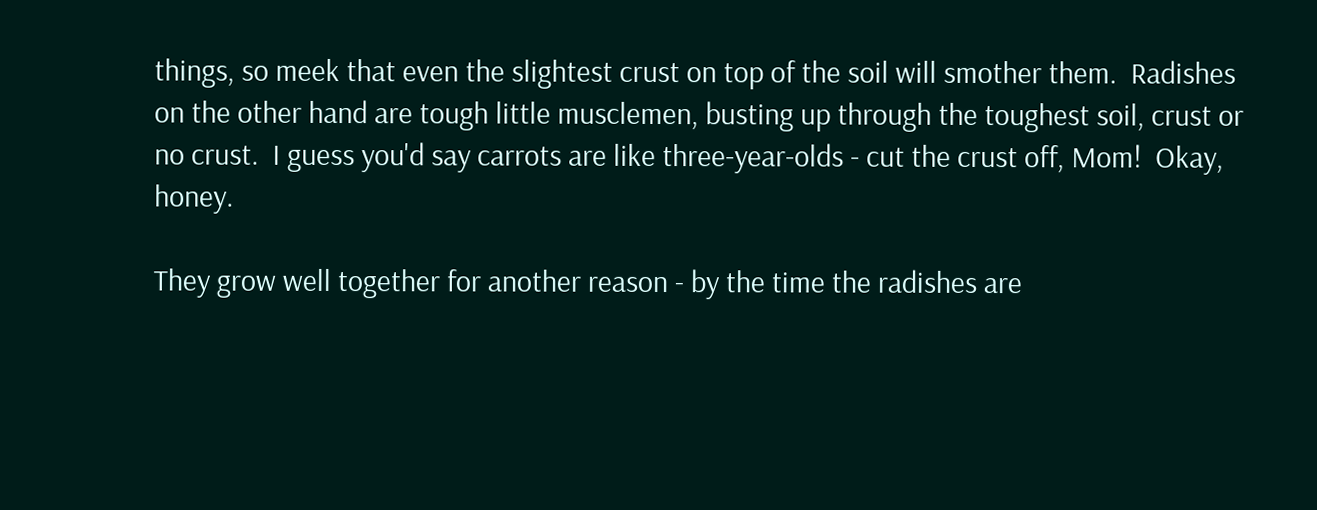things, so meek that even the slightest crust on top of the soil will smother them.  Radishes on the other hand are tough little musclemen, busting up through the toughest soil, crust or no crust.  I guess you'd say carrots are like three-year-olds - cut the crust off, Mom!  Okay, honey.

They grow well together for another reason - by the time the radishes are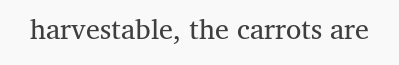harvestable, the carrots are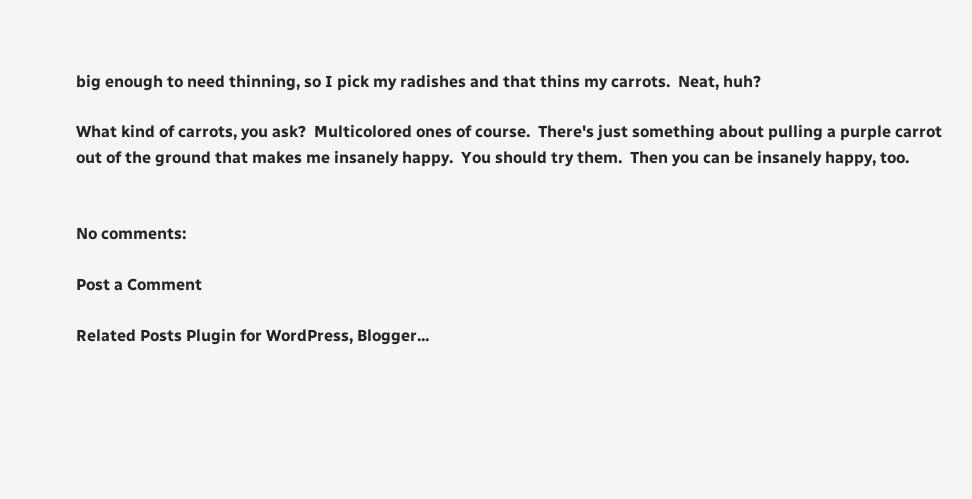big enough to need thinning, so I pick my radishes and that thins my carrots.  Neat, huh?

What kind of carrots, you ask?  Multicolored ones of course.  There's just something about pulling a purple carrot out of the ground that makes me insanely happy.  You should try them.  Then you can be insanely happy, too.


No comments:

Post a Comment

Related Posts Plugin for WordPress, Blogger...